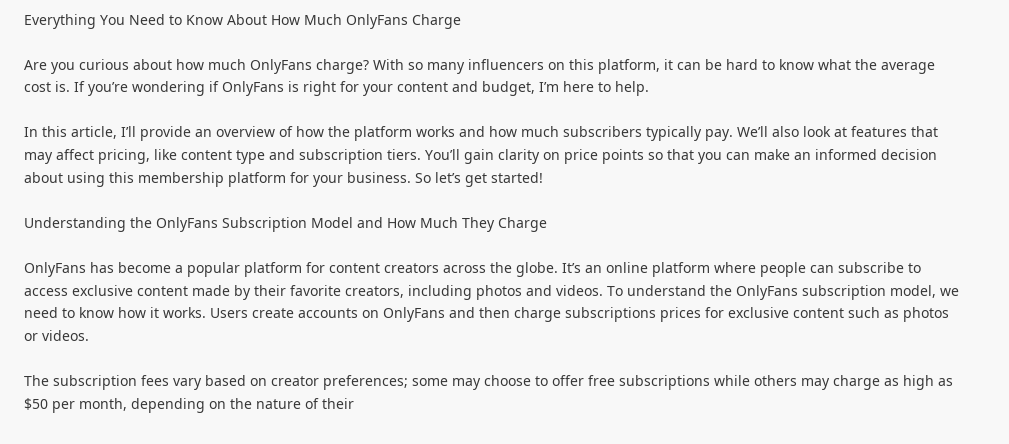Everything You Need to Know About How Much OnlyFans Charge

Are you curious about how much OnlyFans charge? With so many influencers on this platform, it can be hard to know what the average cost is. If you’re wondering if OnlyFans is right for your content and budget, I’m here to help.

In this article, I’ll provide an overview of how the platform works and how much subscribers typically pay. We’ll also look at features that may affect pricing, like content type and subscription tiers. You’ll gain clarity on price points so that you can make an informed decision about using this membership platform for your business. So let’s get started!

Understanding the OnlyFans Subscription Model and How Much They Charge

OnlyFans has become a popular platform for content creators across the globe. It’s an online platform where people can subscribe to access exclusive content made by their favorite creators, including photos and videos. To understand the OnlyFans subscription model, we need to know how it works. Users create accounts on OnlyFans and then charge subscriptions prices for exclusive content such as photos or videos.

The subscription fees vary based on creator preferences; some may choose to offer free subscriptions while others may charge as high as $50 per month, depending on the nature of their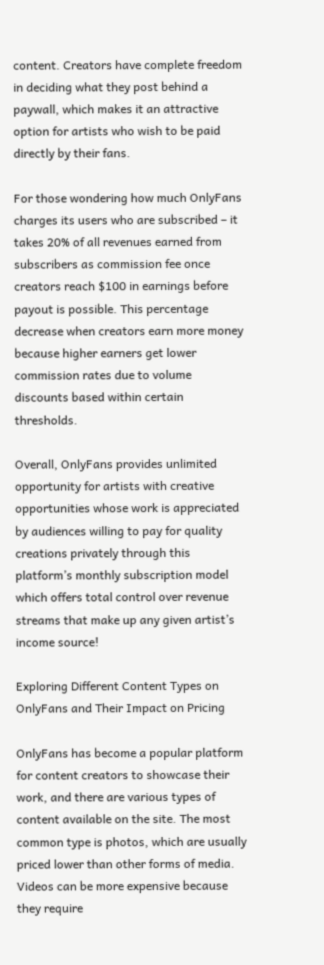content. Creators have complete freedom in deciding what they post behind a paywall, which makes it an attractive option for artists who wish to be paid directly by their fans.

For those wondering how much OnlyFans charges its users who are subscribed – it takes 20% of all revenues earned from subscribers as commission fee once creators reach $100 in earnings before payout is possible. This percentage decrease when creators earn more money because higher earners get lower commission rates due to volume discounts based within certain thresholds.

Overall, OnlyFans provides unlimited opportunity for artists with creative opportunities whose work is appreciated by audiences willing to pay for quality creations privately through this platform’s monthly subscription model which offers total control over revenue streams that make up any given artist’s income source!

Exploring Different Content Types on OnlyFans and Their Impact on Pricing

OnlyFans has become a popular platform for content creators to showcase their work, and there are various types of content available on the site. The most common type is photos, which are usually priced lower than other forms of media. Videos can be more expensive because they require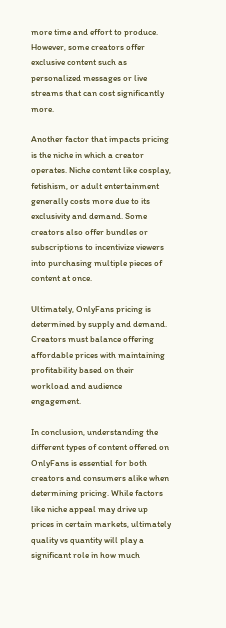more time and effort to produce. However, some creators offer exclusive content such as personalized messages or live streams that can cost significantly more.

Another factor that impacts pricing is the niche in which a creator operates. Niche content like cosplay, fetishism, or adult entertainment generally costs more due to its exclusivity and demand. Some creators also offer bundles or subscriptions to incentivize viewers into purchasing multiple pieces of content at once.

Ultimately, OnlyFans pricing is determined by supply and demand. Creators must balance offering affordable prices with maintaining profitability based on their workload and audience engagement.

In conclusion, understanding the different types of content offered on OnlyFans is essential for both creators and consumers alike when determining pricing. While factors like niche appeal may drive up prices in certain markets, ultimately quality vs quantity will play a significant role in how much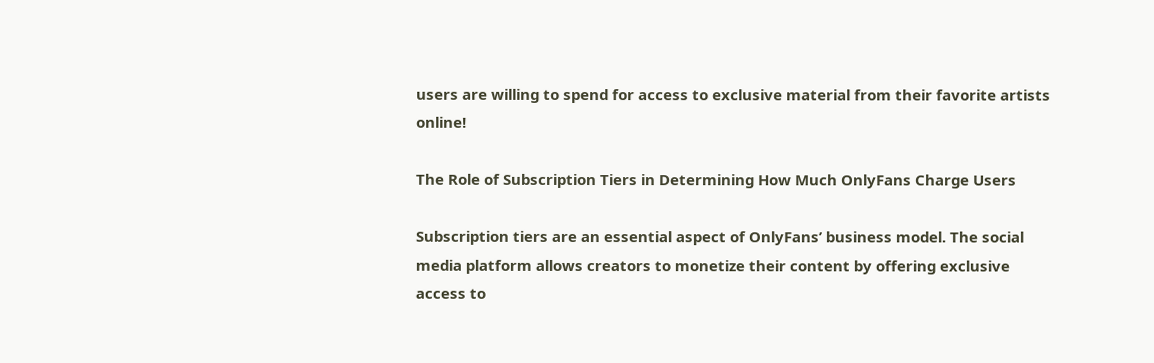users are willing to spend for access to exclusive material from their favorite artists online!

The Role of Subscription Tiers in Determining How Much OnlyFans Charge Users

Subscription tiers are an essential aspect of OnlyFans’ business model. The social media platform allows creators to monetize their content by offering exclusive access to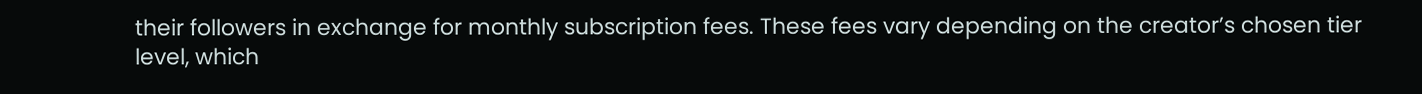their followers in exchange for monthly subscription fees. These fees vary depending on the creator’s chosen tier level, which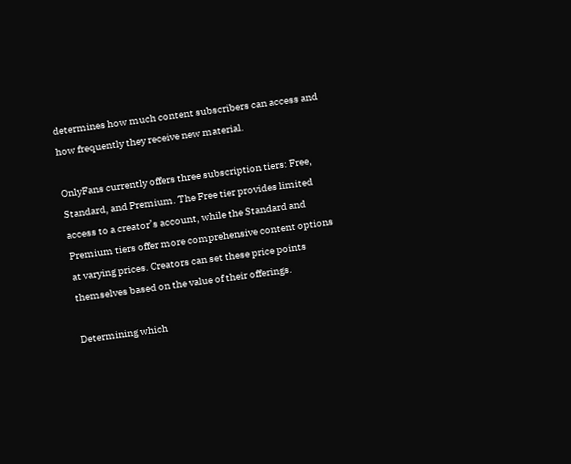determines how much content subscribers can access and how frequently they receive new material.

OnlyFans currently offers three subscription tiers: Free, Standard, and Premium. The Free tier provides limited access to a creator’s account, while the Standard and Premium tiers offer more comprehensive content options at varying prices. Creators can set these price points themselves based on the value of their offerings.

Determining which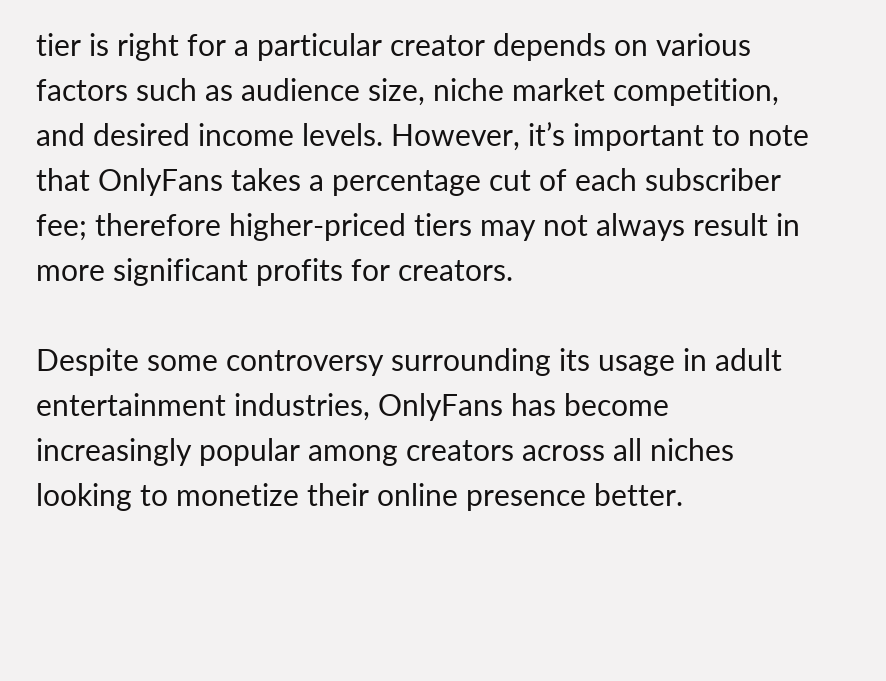tier is right for a particular creator depends on various factors such as audience size, niche market competition, and desired income levels. However, it’s important to note that OnlyFans takes a percentage cut of each subscriber fee; therefore higher-priced tiers may not always result in more significant profits for creators.

Despite some controversy surrounding its usage in adult entertainment industries, OnlyFans has become increasingly popular among creators across all niches looking to monetize their online presence better.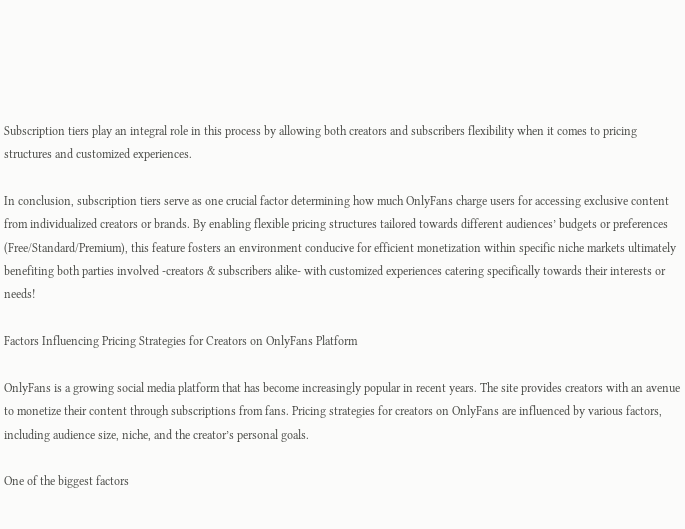Subscription tiers play an integral role in this process by allowing both creators and subscribers flexibility when it comes to pricing structures and customized experiences.

In conclusion, subscription tiers serve as one crucial factor determining how much OnlyFans charge users for accessing exclusive content from individualized creators or brands. By enabling flexible pricing structures tailored towards different audiences’ budgets or preferences (Free/Standard/Premium), this feature fosters an environment conducive for efficient monetization within specific niche markets ultimately benefiting both parties involved -creators & subscribers alike- with customized experiences catering specifically towards their interests or needs!

Factors Influencing Pricing Strategies for Creators on OnlyFans Platform

OnlyFans is a growing social media platform that has become increasingly popular in recent years. The site provides creators with an avenue to monetize their content through subscriptions from fans. Pricing strategies for creators on OnlyFans are influenced by various factors, including audience size, niche, and the creator’s personal goals.

One of the biggest factors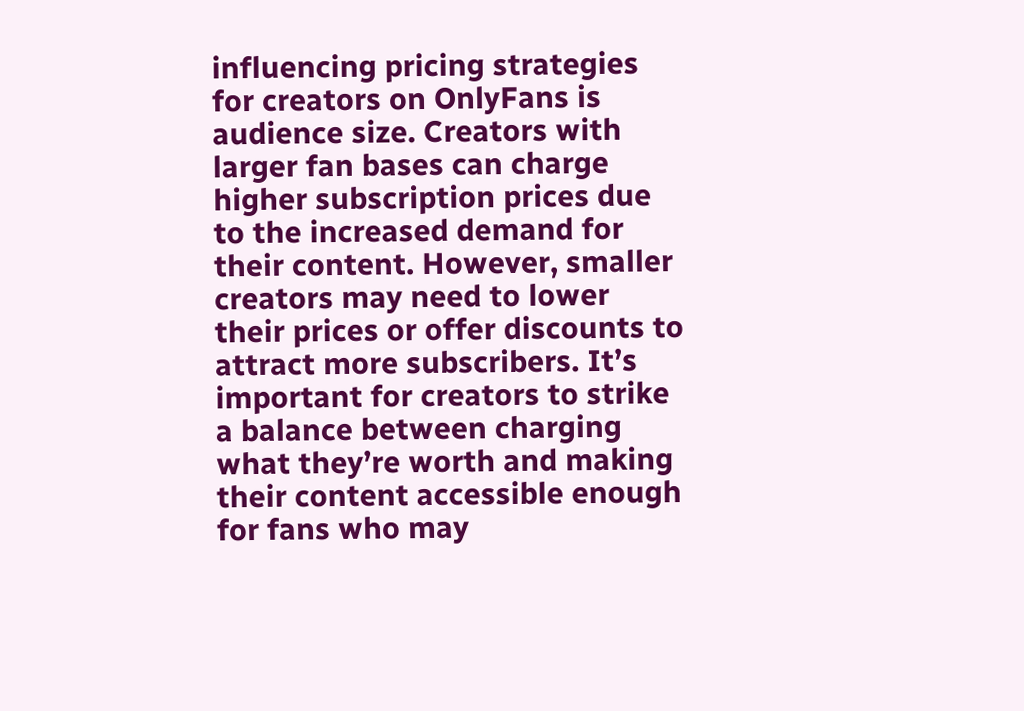influencing pricing strategies for creators on OnlyFans is audience size. Creators with larger fan bases can charge higher subscription prices due to the increased demand for their content. However, smaller creators may need to lower their prices or offer discounts to attract more subscribers. It’s important for creators to strike a balance between charging what they’re worth and making their content accessible enough for fans who may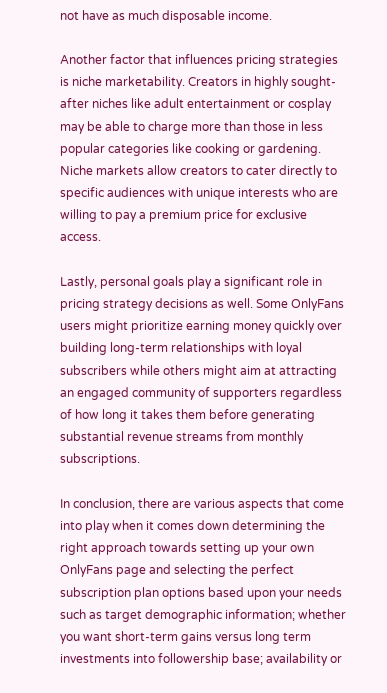not have as much disposable income.

Another factor that influences pricing strategies is niche marketability. Creators in highly sought-after niches like adult entertainment or cosplay may be able to charge more than those in less popular categories like cooking or gardening. Niche markets allow creators to cater directly to specific audiences with unique interests who are willing to pay a premium price for exclusive access.

Lastly, personal goals play a significant role in pricing strategy decisions as well. Some OnlyFans users might prioritize earning money quickly over building long-term relationships with loyal subscribers while others might aim at attracting an engaged community of supporters regardless of how long it takes them before generating substantial revenue streams from monthly subscriptions.

In conclusion, there are various aspects that come into play when it comes down determining the right approach towards setting up your own OnlyFans page and selecting the perfect subscription plan options based upon your needs such as target demographic information; whether you want short-term gains versus long term investments into followership base; availability or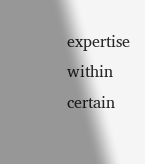expertise within certain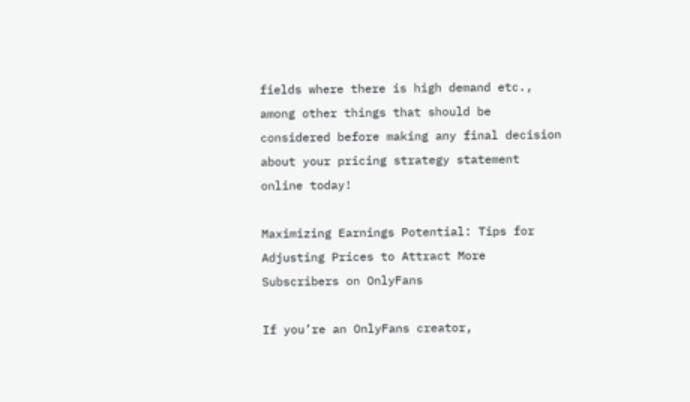fields where there is high demand etc., among other things that should be considered before making any final decision about your pricing strategy statement online today!

Maximizing Earnings Potential: Tips for Adjusting Prices to Attract More Subscribers on OnlyFans

If you’re an OnlyFans creator,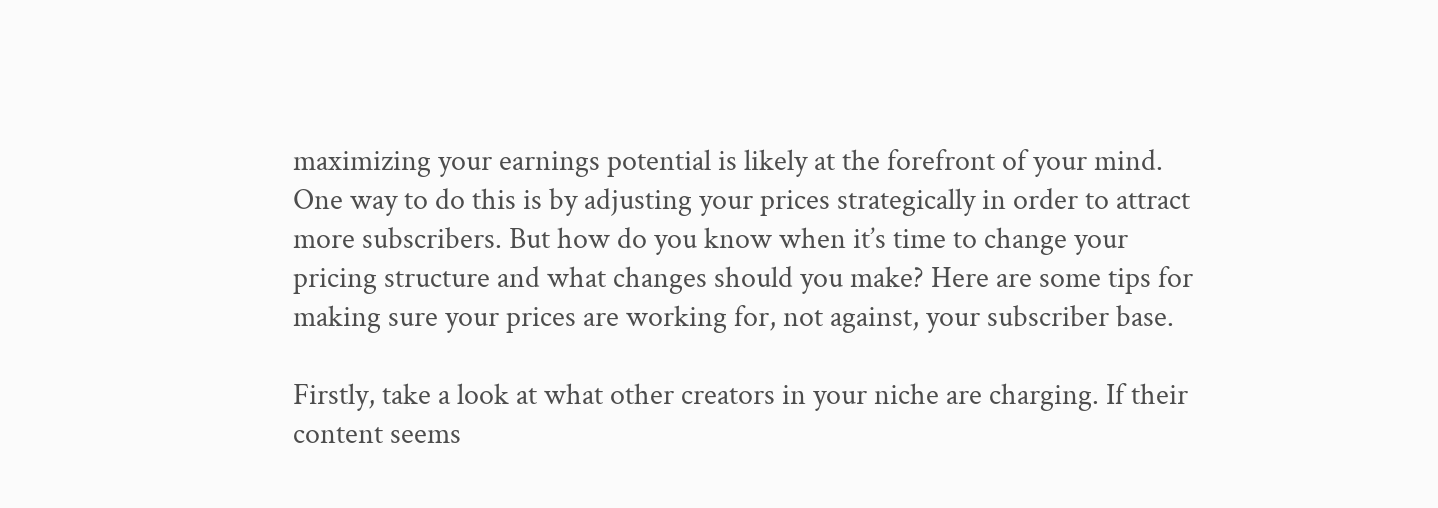maximizing your earnings potential is likely at the forefront of your mind. One way to do this is by adjusting your prices strategically in order to attract more subscribers. But how do you know when it’s time to change your pricing structure and what changes should you make? Here are some tips for making sure your prices are working for, not against, your subscriber base.

Firstly, take a look at what other creators in your niche are charging. If their content seems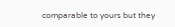comparable to yours but they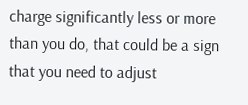charge significantly less or more than you do, that could be a sign that you need to adjust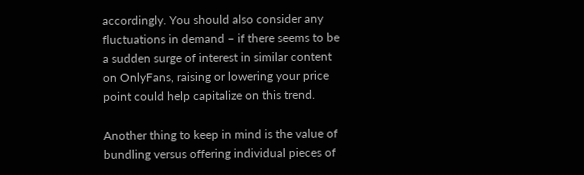accordingly. You should also consider any fluctuations in demand – if there seems to be a sudden surge of interest in similar content on OnlyFans, raising or lowering your price point could help capitalize on this trend.

Another thing to keep in mind is the value of bundling versus offering individual pieces of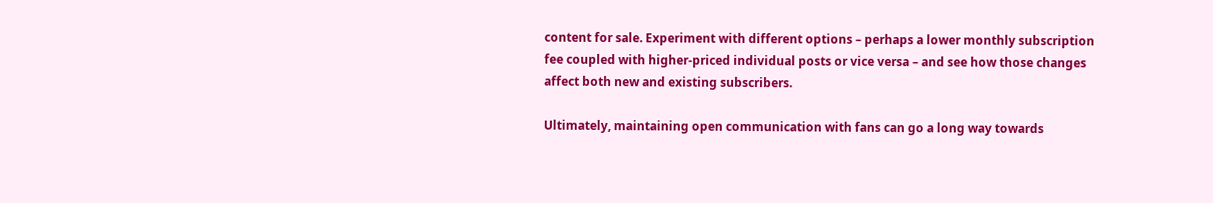content for sale. Experiment with different options – perhaps a lower monthly subscription fee coupled with higher-priced individual posts or vice versa – and see how those changes affect both new and existing subscribers.

Ultimately, maintaining open communication with fans can go a long way towards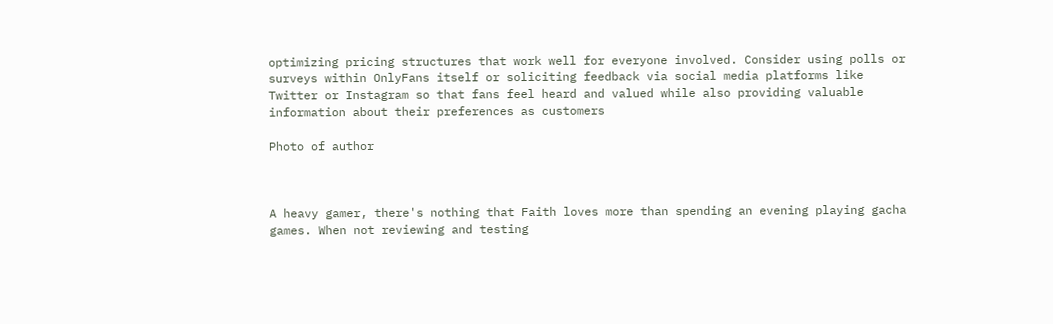optimizing pricing structures that work well for everyone involved. Consider using polls or surveys within OnlyFans itself or soliciting feedback via social media platforms like Twitter or Instagram so that fans feel heard and valued while also providing valuable information about their preferences as customers

Photo of author



A heavy gamer, there's nothing that Faith loves more than spending an evening playing gacha games. When not reviewing and testing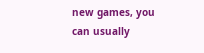new games, you can usually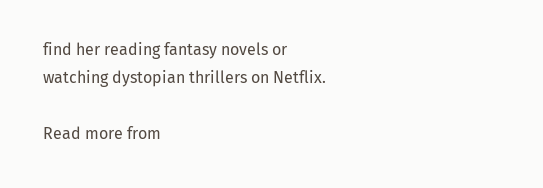find her reading fantasy novels or watching dystopian thrillers on Netflix.

Read more from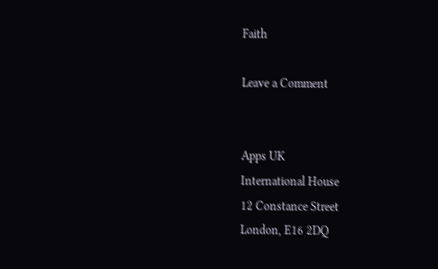Faith

Leave a Comment


Apps UK
International House
12 Constance Street
London, E16 2DQ